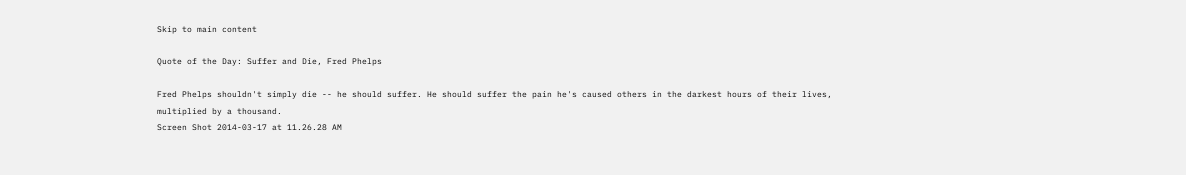Skip to main content

Quote of the Day: Suffer and Die, Fred Phelps

Fred Phelps shouldn't simply die -- he should suffer. He should suffer the pain he's caused others in the darkest hours of their lives, multiplied by a thousand.
Screen Shot 2014-03-17 at 11.26.28 AM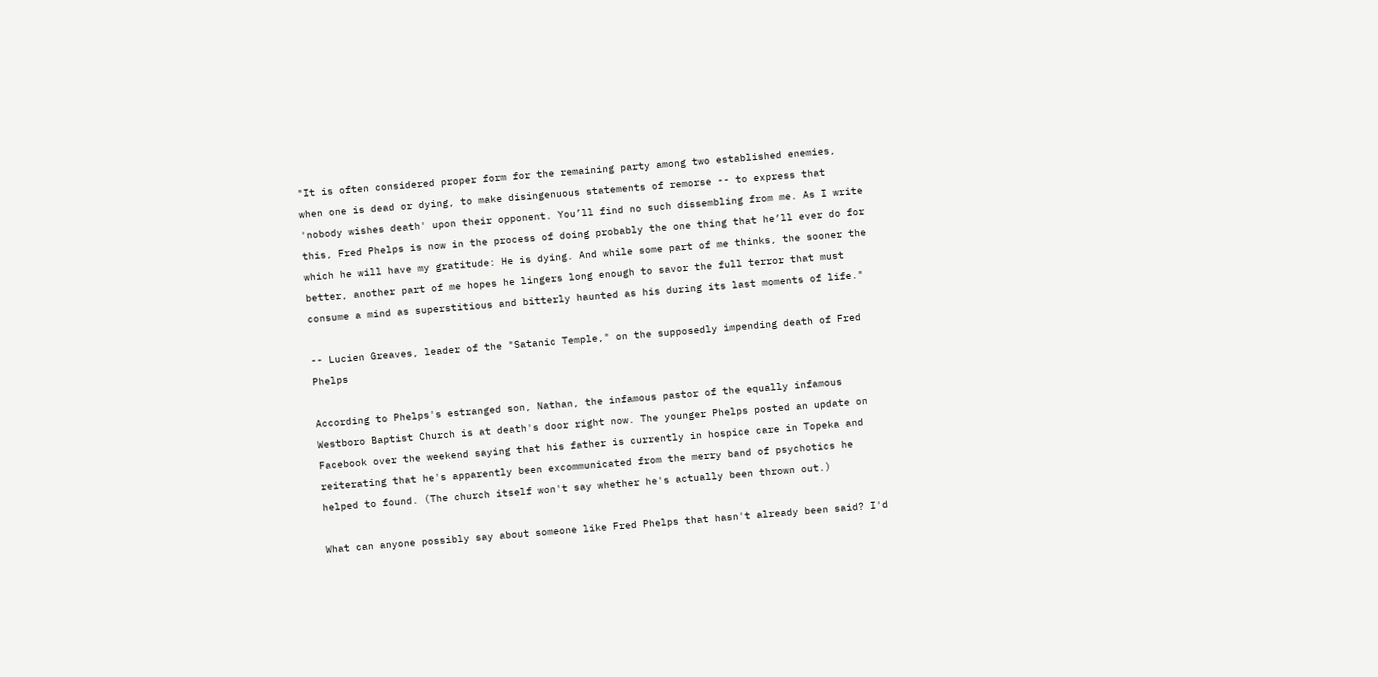"It is often considered proper form for the remaining party among two established enemies, when one is dead or dying, to make disingenuous statements of remorse -- to express that 'nobody wishes death' upon their opponent. You’ll find no such dissembling from me. As I write this, Fred Phelps is now in the process of doing probably the one thing that he’ll ever do for which he will have my gratitude: He is dying. And while some part of me thinks, the sooner the better, another part of me hopes he lingers long enough to savor the full terror that must consume a mind as superstitious and bitterly haunted as his during its last moments of life."

-- Lucien Greaves, leader of the "Satanic Temple," on the supposedly impending death of Fred Phelps

According to Phelps's estranged son, Nathan, the infamous pastor of the equally infamous Westboro Baptist Church is at death's door right now. The younger Phelps posted an update on Facebook over the weekend saying that his father is currently in hospice care in Topeka and reiterating that he's apparently been excommunicated from the merry band of psychotics he helped to found. (The church itself won't say whether he's actually been thrown out.)

What can anyone possibly say about someone like Fred Phelps that hasn't already been said? I'd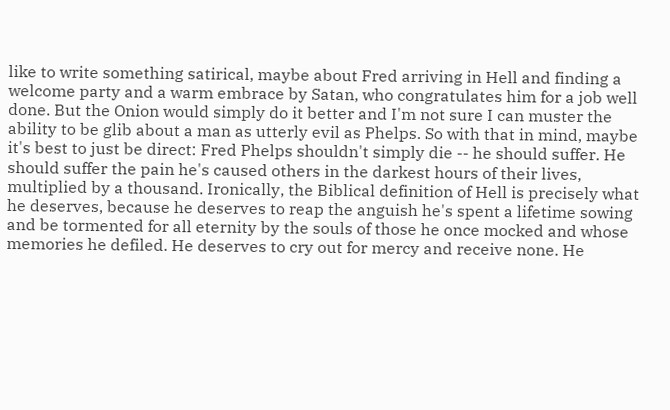like to write something satirical, maybe about Fred arriving in Hell and finding a welcome party and a warm embrace by Satan, who congratulates him for a job well done. But the Onion would simply do it better and I'm not sure I can muster the ability to be glib about a man as utterly evil as Phelps. So with that in mind, maybe it's best to just be direct: Fred Phelps shouldn't simply die -- he should suffer. He should suffer the pain he's caused others in the darkest hours of their lives, multiplied by a thousand. Ironically, the Biblical definition of Hell is precisely what he deserves, because he deserves to reap the anguish he's spent a lifetime sowing and be tormented for all eternity by the souls of those he once mocked and whose memories he defiled. He deserves to cry out for mercy and receive none. He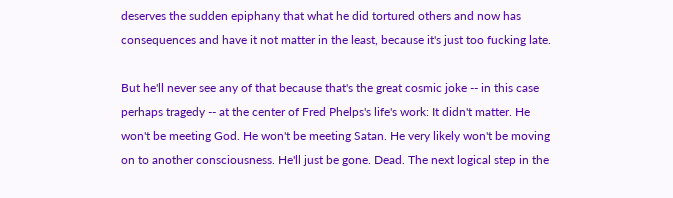deserves the sudden epiphany that what he did tortured others and now has consequences and have it not matter in the least, because it's just too fucking late.

But he'll never see any of that because that's the great cosmic joke -- in this case perhaps tragedy -- at the center of Fred Phelps's life's work: It didn't matter. He won't be meeting God. He won't be meeting Satan. He very likely won't be moving on to another consciousness. He'll just be gone. Dead. The next logical step in the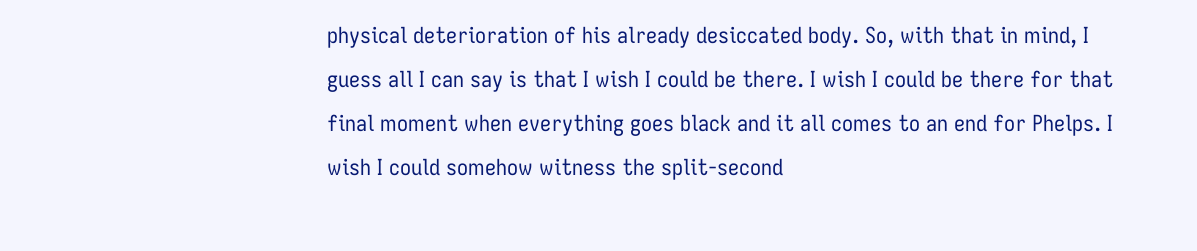physical deterioration of his already desiccated body. So, with that in mind, I guess all I can say is that I wish I could be there. I wish I could be there for that final moment when everything goes black and it all comes to an end for Phelps. I wish I could somehow witness the split-second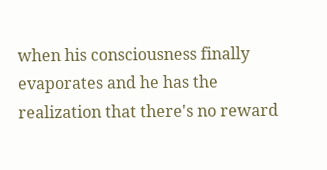when his consciousness finally evaporates and he has the realization that there's no reward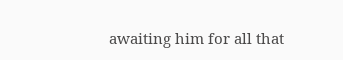awaiting him for all that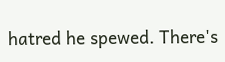hatred he spewed. There's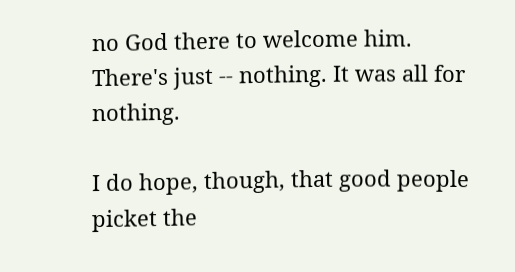no God there to welcome him. There's just -- nothing. It was all for nothing.

I do hope, though, that good people picket the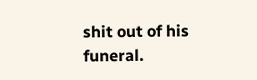shit out of his funeral.